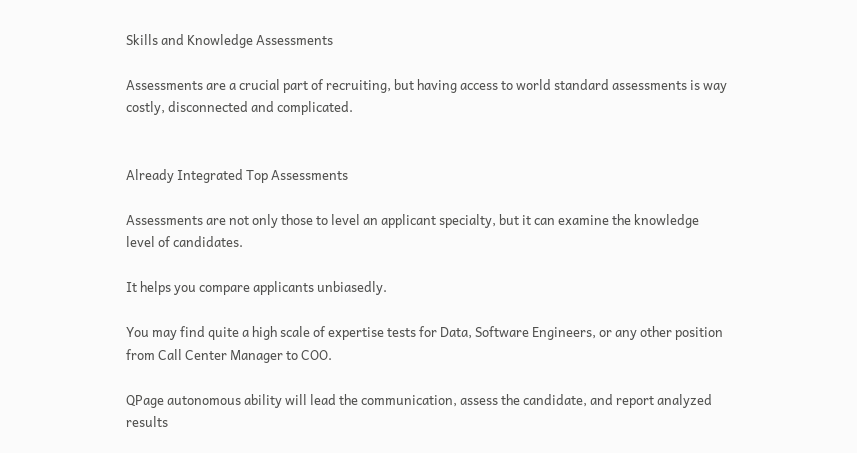Skills and Knowledge Assessments

Assessments are a crucial part of recruiting, but having access to world standard assessments is way costly, disconnected and complicated.


Already Integrated Top Assessments

Assessments are not only those to level an applicant specialty, but it can examine the knowledge level of candidates.

It helps you compare applicants unbiasedly.

You may find quite a high scale of expertise tests for Data, Software Engineers, or any other position from Call Center Manager to COO.

QPage autonomous ability will lead the communication, assess the candidate, and report analyzed results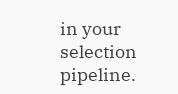in your selection pipeline.